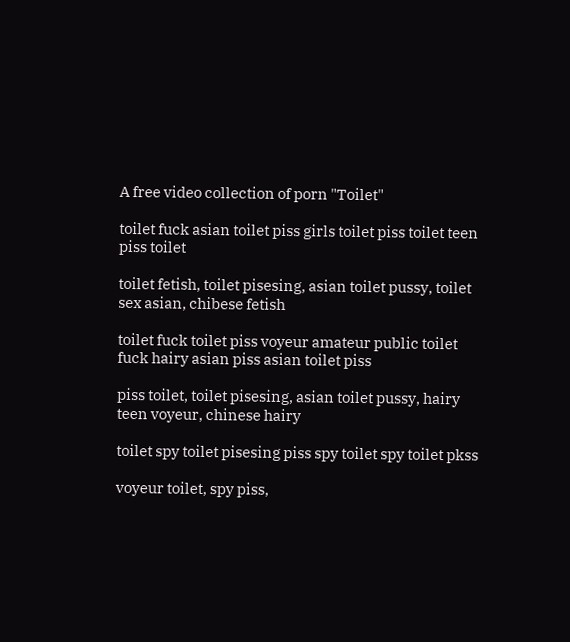A free video collection of porn "Toilet"

toilet fuck asian toilet piss girls toilet piss toilet teen piss toilet

toilet fetish, toilet pisesing, asian toilet pussy, toilet sex asian, chibese fetish

toilet fuck toilet piss voyeur amateur public toilet fuck hairy asian piss asian toilet piss

piss toilet, toilet pisesing, asian toilet pussy, hairy teen voyeur, chinese hairy

toilet spy toilet pisesing piss spy toilet spy toilet pkss

voyeur toilet, spy piss,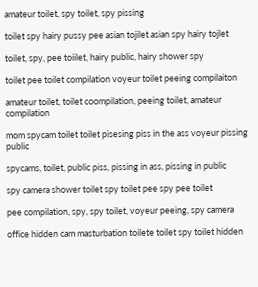amateur toilet, spy toilet, spy pissing

toilet spy hairy pussy pee asian tojilet asian spy hairy tojlet

toilet, spy, pee toiilet, hairy public, hairy shower spy

toilet pee toilet compilation voyeur toilet peeing compilaiton

amateur toilet, toilet coompilation, peeing toilet, amateur compilation

mom spycam toilet toilet pisesing piss in the ass voyeur pissing public

spycams, toilet, public piss, pissing in ass, pissing in public

spy camera shower toilet spy toilet pee spy pee toilet

pee compilation, spy, spy toilet, voyeur peeing, spy camera

office hidden cam masturbation toilete toilet spy toilet hidden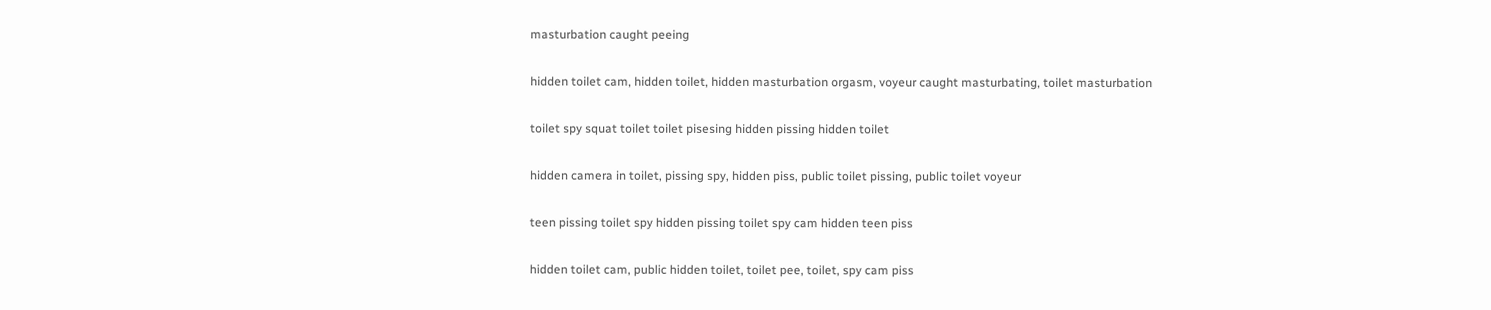masturbation caught peeing

hidden toilet cam, hidden toilet, hidden masturbation orgasm, voyeur caught masturbating, toilet masturbation

toilet spy squat toilet toilet pisesing hidden pissing hidden toilet

hidden camera in toilet, pissing spy, hidden piss, public toilet pissing, public toilet voyeur

teen pissing toilet spy hidden pissing toilet spy cam hidden teen piss

hidden toilet cam, public hidden toilet, toilet pee, toilet, spy cam piss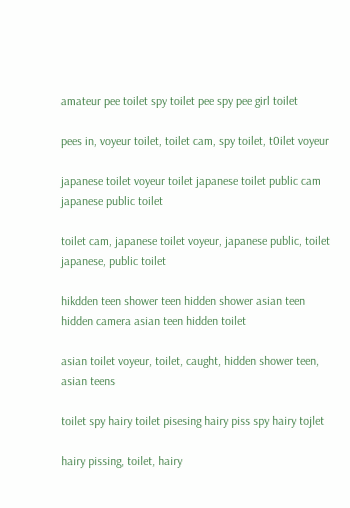amateur pee toilet spy toilet pee spy pee girl toilet

pees in, voyeur toilet, toilet cam, spy toilet, t0ilet voyeur

japanese toilet voyeur toilet japanese toilet public cam japanese public toilet

toilet cam, japanese toilet voyeur, japanese public, toilet japanese, public toilet

hikdden teen shower teen hidden shower asian teen hidden camera asian teen hidden toilet

asian toilet voyeur, toilet, caught, hidden shower teen, asian teens

toilet spy hairy toilet pisesing hairy piss spy hairy tojlet

hairy pissing, toilet, hairy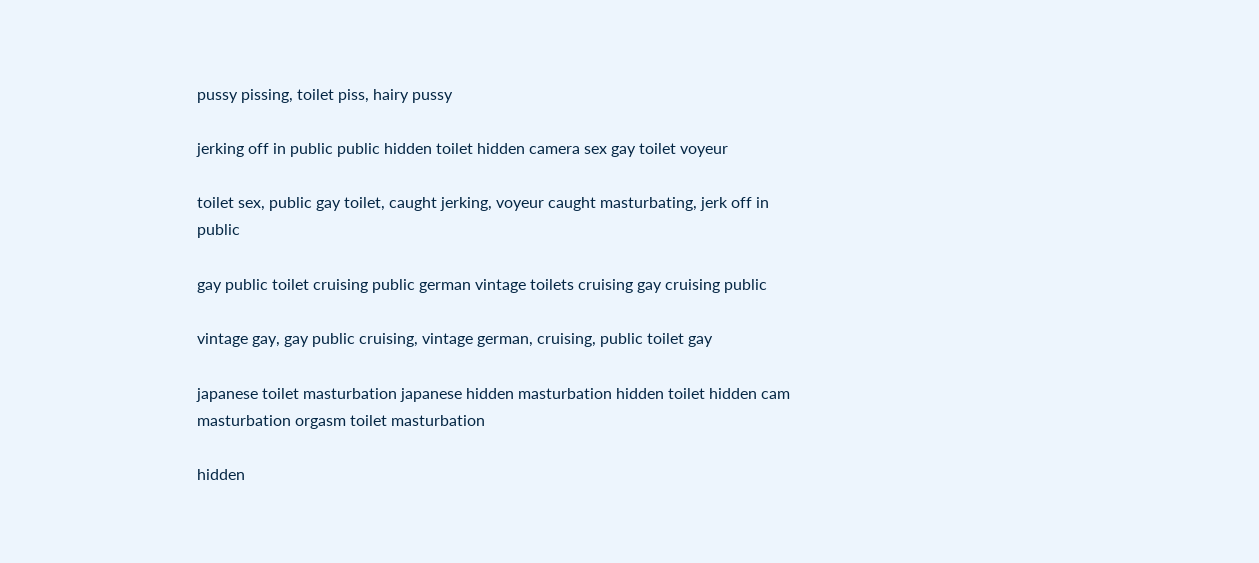pussy pissing, toilet piss, hairy pussy

jerking off in public public hidden toilet hidden camera sex gay toilet voyeur

toilet sex, public gay toilet, caught jerking, voyeur caught masturbating, jerk off in public

gay public toilet cruising public german vintage toilets cruising gay cruising public

vintage gay, gay public cruising, vintage german, cruising, public toilet gay

japanese toilet masturbation japanese hidden masturbation hidden toilet hidden cam masturbation orgasm toilet masturbation

hidden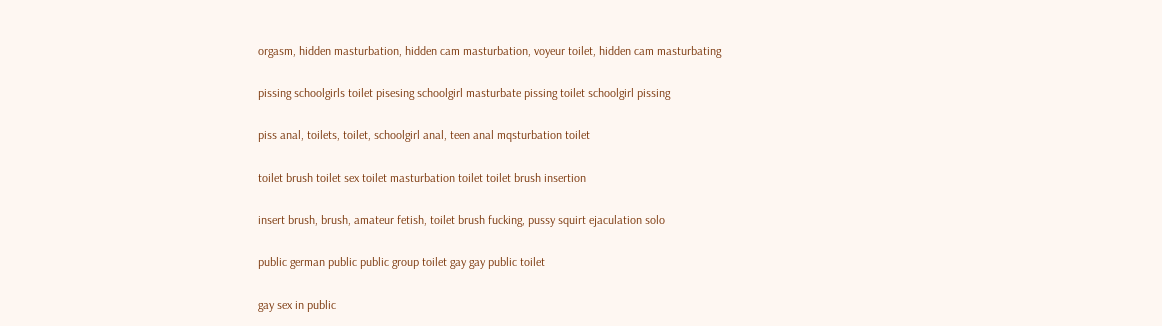orgasm, hidden masturbation, hidden cam masturbation, voyeur toilet, hidden cam masturbating

pissing schoolgirls toilet pisesing schoolgirl masturbate pissing toilet schoolgirl pissing

piss anal, toilets, toilet, schoolgirl anal, teen anal mqsturbation toilet

toilet brush toilet sex toilet masturbation toilet toilet brush insertion

insert brush, brush, amateur fetish, toilet brush fucking, pussy squirt ejaculation solo

public german public public group toilet gay gay public toilet

gay sex in public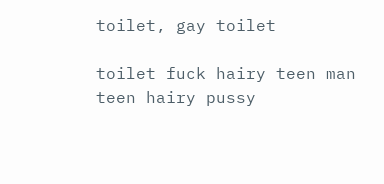toilet, gay toilet

toilet fuck hairy teen man teen hairy pussy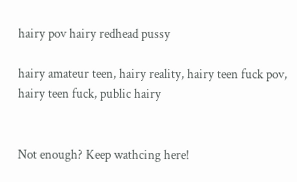hairy pov hairy redhead pussy

hairy amateur teen, hairy reality, hairy teen fuck pov, hairy teen fuck, public hairy


Not enough? Keep wathcing here!